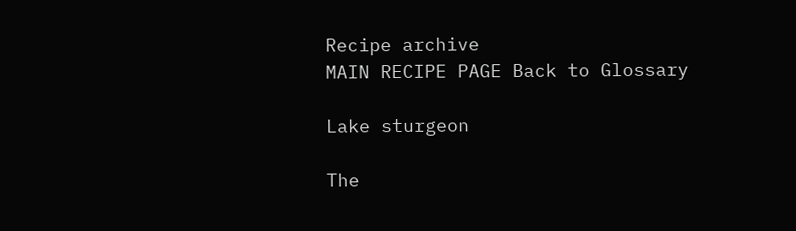Recipe archive
MAIN RECIPE PAGE Back to Glossary

Lake sturgeon

The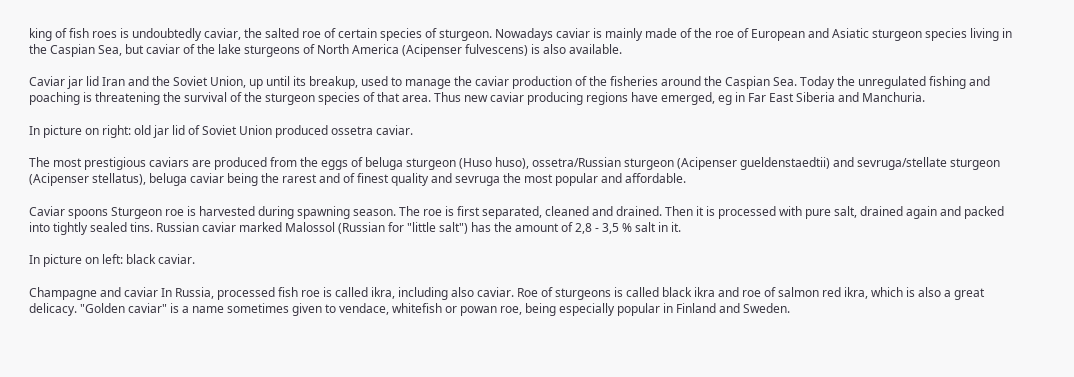king of fish roes is undoubtedly caviar, the salted roe of certain species of sturgeon. Nowadays caviar is mainly made of the roe of European and Asiatic sturgeon species living in the Caspian Sea, but caviar of the lake sturgeons of North America (Acipenser fulvescens) is also available.

Caviar jar lid Iran and the Soviet Union, up until its breakup, used to manage the caviar production of the fisheries around the Caspian Sea. Today the unregulated fishing and poaching is threatening the survival of the sturgeon species of that area. Thus new caviar producing regions have emerged, eg in Far East Siberia and Manchuria.

In picture on right: old jar lid of Soviet Union produced ossetra caviar.

The most prestigious caviars are produced from the eggs of beluga sturgeon (Huso huso), ossetra/Russian sturgeon (Acipenser gueldenstaedtii) and sevruga/stellate sturgeon (Acipenser stellatus), beluga caviar being the rarest and of finest quality and sevruga the most popular and affordable.

Caviar spoons Sturgeon roe is harvested during spawning season. The roe is first separated, cleaned and drained. Then it is processed with pure salt, drained again and packed into tightly sealed tins. Russian caviar marked Malossol (Russian for "little salt") has the amount of 2,8 - 3,5 % salt in it.

In picture on left: black caviar.

Champagne and caviar In Russia, processed fish roe is called ikra, including also caviar. Roe of sturgeons is called black ikra and roe of salmon red ikra, which is also a great delicacy. "Golden caviar" is a name sometimes given to vendace, whitefish or powan roe, being especially popular in Finland and Sweden.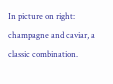In picture on right: champagne and caviar, a classic combination.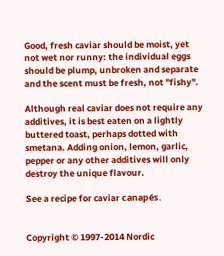Good, fresh caviar should be moist, yet not wet nor runny: the individual eggs should be plump, unbroken and separate and the scent must be fresh, not "fishy".

Although real caviar does not require any additives, it is best eaten on a lightly buttered toast, perhaps dotted with smetana. Adding onion, lemon, garlic, pepper or any other additives will only destroy the unique flavour.

See a recipe for caviar canapés.


Copyright © 1997-2014 Nordic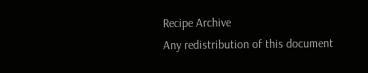Recipe Archive
Any redistribution of this document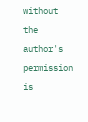without the author's permission is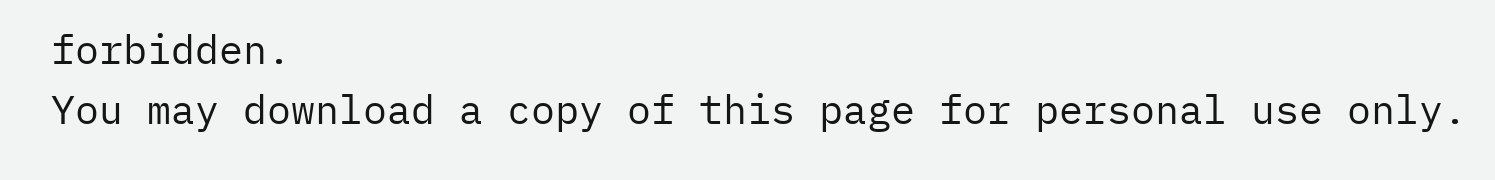forbidden.
You may download a copy of this page for personal use only.